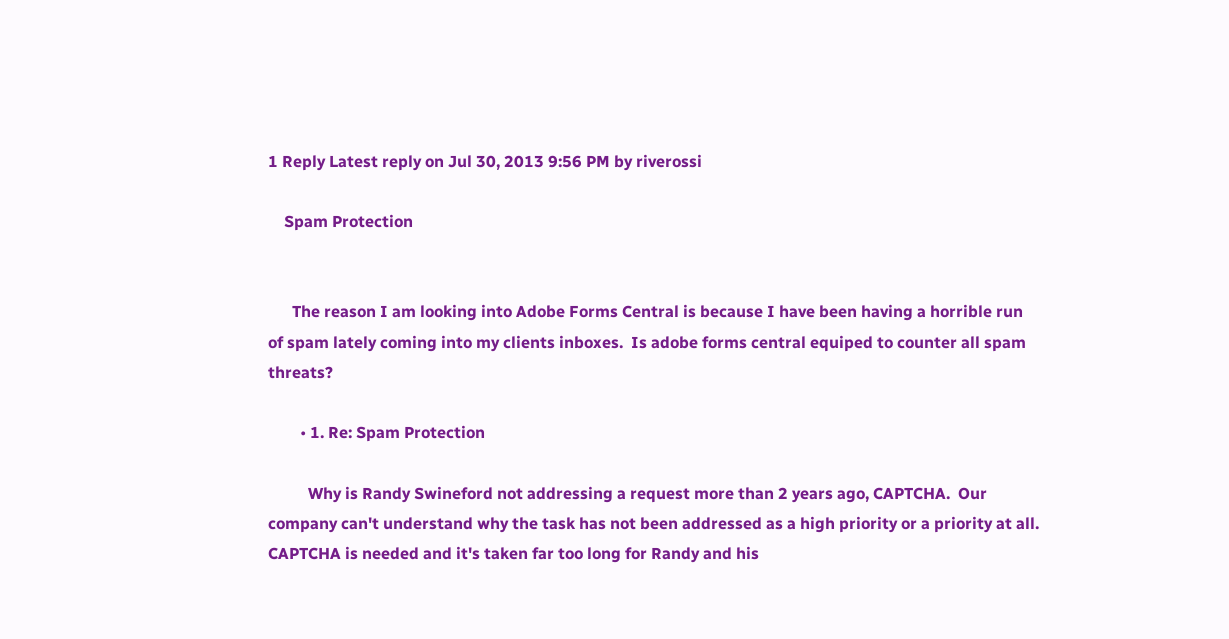1 Reply Latest reply on Jul 30, 2013 9:56 PM by riverossi

    Spam Protection


      The reason I am looking into Adobe Forms Central is because I have been having a horrible run of spam lately coming into my clients inboxes.  Is adobe forms central equiped to counter all spam threats?

        • 1. Re: Spam Protection

          Why is Randy Swineford not addressing a request more than 2 years ago, CAPTCHA.  Our company can't understand why the task has not been addressed as a high priority or a priority at all. CAPTCHA is needed and it's taken far too long for Randy and his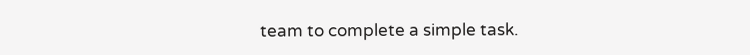team to complete a simple task.